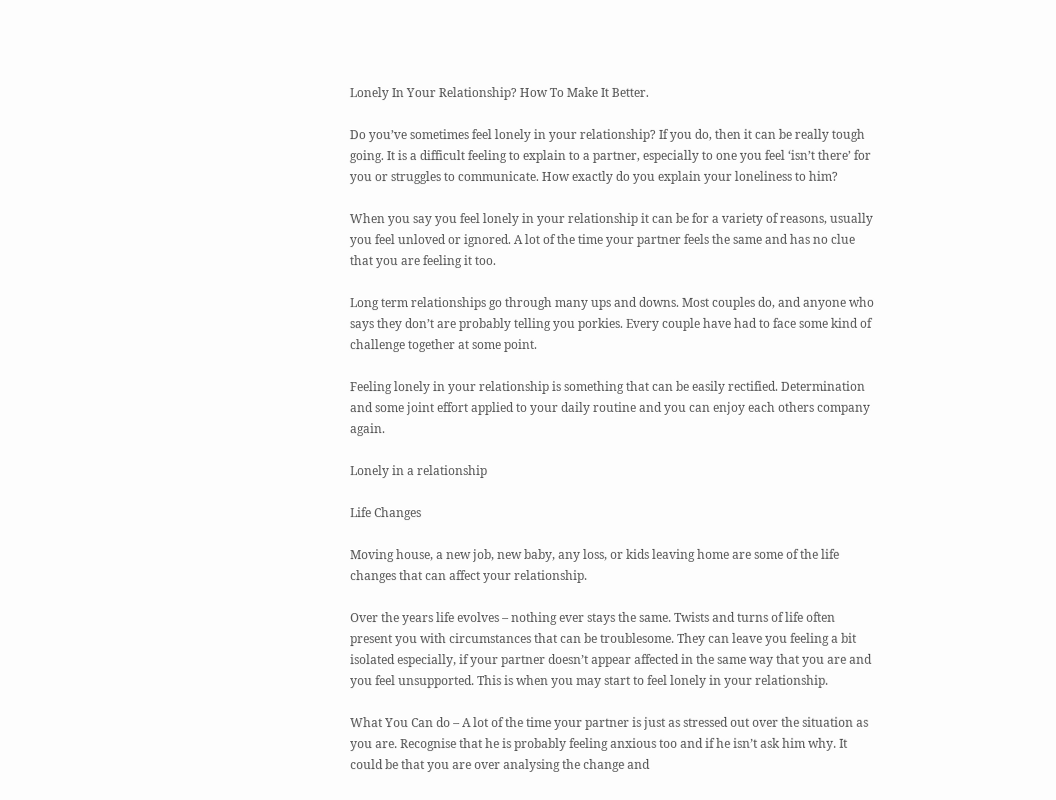Lonely In Your Relationship? How To Make It Better.

Do you’ve sometimes feel lonely in your relationship? If you do, then it can be really tough going. It is a difficult feeling to explain to a partner, especially to one you feel ‘isn’t there’ for you or struggles to communicate. How exactly do you explain your loneliness to him?

When you say you feel lonely in your relationship it can be for a variety of reasons, usually you feel unloved or ignored. A lot of the time your partner feels the same and has no clue that you are feeling it too.

Long term relationships go through many ups and downs. Most couples do, and anyone who says they don’t are probably telling you porkies. Every couple have had to face some kind of challenge together at some point.

Feeling lonely in your relationship is something that can be easily rectified. Determination and some joint effort applied to your daily routine and you can enjoy each others company again.

Lonely in a relationship

Life Changes

Moving house, a new job, new baby, any loss, or kids leaving home are some of the life changes that can affect your relationship.

Over the years life evolves – nothing ever stays the same. Twists and turns of life often present you with circumstances that can be troublesome. They can leave you feeling a bit isolated especially, if your partner doesn’t appear affected in the same way that you are and you feel unsupported. This is when you may start to feel lonely in your relationship.

What You Can do – A lot of the time your partner is just as stressed out over the situation as you are. Recognise that he is probably feeling anxious too and if he isn’t ask him why. It could be that you are over analysing the change and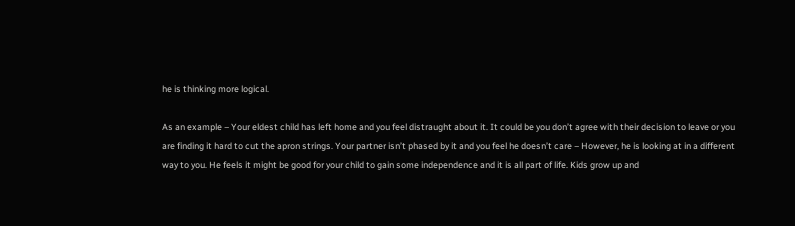he is thinking more logical.

As an example – Your eldest child has left home and you feel distraught about it. It could be you don’t agree with their decision to leave or you are finding it hard to cut the apron strings. Your partner isn’t phased by it and you feel he doesn’t care – However, he is looking at in a different way to you. He feels it might be good for your child to gain some independence and it is all part of life. Kids grow up and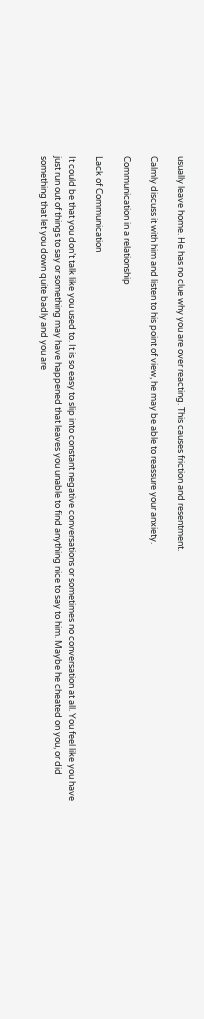usually leave home. He has no clue why you are over reacting. This causes friction and resentment.

Calmly discuss it with him and listen to his point of view, he may be able to reassure your anxiety.

Communication in a relationship

Lack of Communication

It could be that you don’t talk like you used to. It is so easy to slip into constant negative conversations or sometimes no conversation at all. You feel like you have just run out of things to say or something may have happened that leaves you unable to find anything nice to say to him. Maybe he cheated on you, or did something that let you down quite badly and you are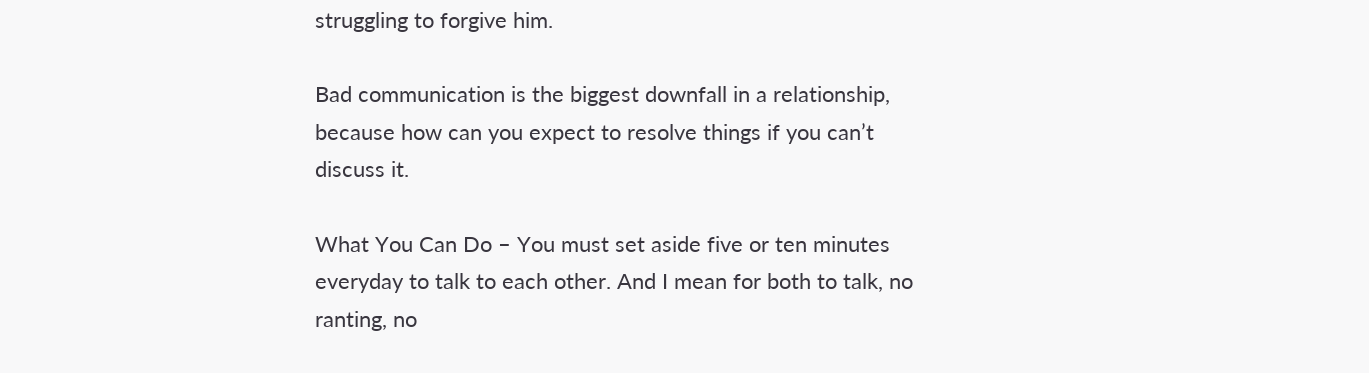struggling to forgive him.

Bad communication is the biggest downfall in a relationship, because how can you expect to resolve things if you can’t discuss it.

What You Can Do – You must set aside five or ten minutes everyday to talk to each other. And I mean for both to talk, no ranting, no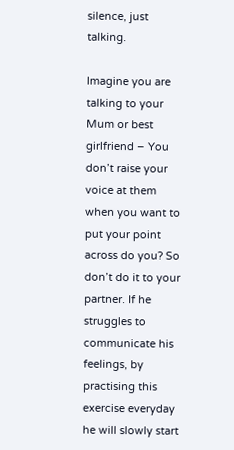silence, just talking.

Imagine you are talking to your Mum or best girlfriend – You don’t raise your voice at them when you want to put your point across do you? So don’t do it to your partner. If he struggles to communicate his feelings, by practising this exercise everyday he will slowly start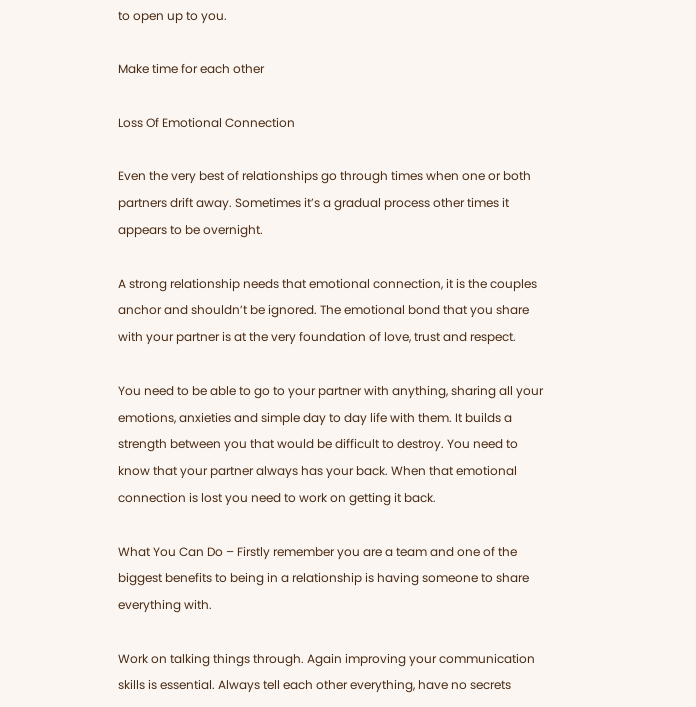to open up to you.

Make time for each other

Loss Of Emotional Connection

Even the very best of relationships go through times when one or both partners drift away. Sometimes it’s a gradual process other times it appears to be overnight.

A strong relationship needs that emotional connection, it is the couples anchor and shouldn’t be ignored. The emotional bond that you share with your partner is at the very foundation of love, trust and respect.

You need to be able to go to your partner with anything, sharing all your emotions, anxieties and simple day to day life with them. It builds a strength between you that would be difficult to destroy. You need to know that your partner always has your back. When that emotional connection is lost you need to work on getting it back.

What You Can Do – Firstly remember you are a team and one of the biggest benefits to being in a relationship is having someone to share everything with.

Work on talking things through. Again improving your communication skills is essential. Always tell each other everything, have no secrets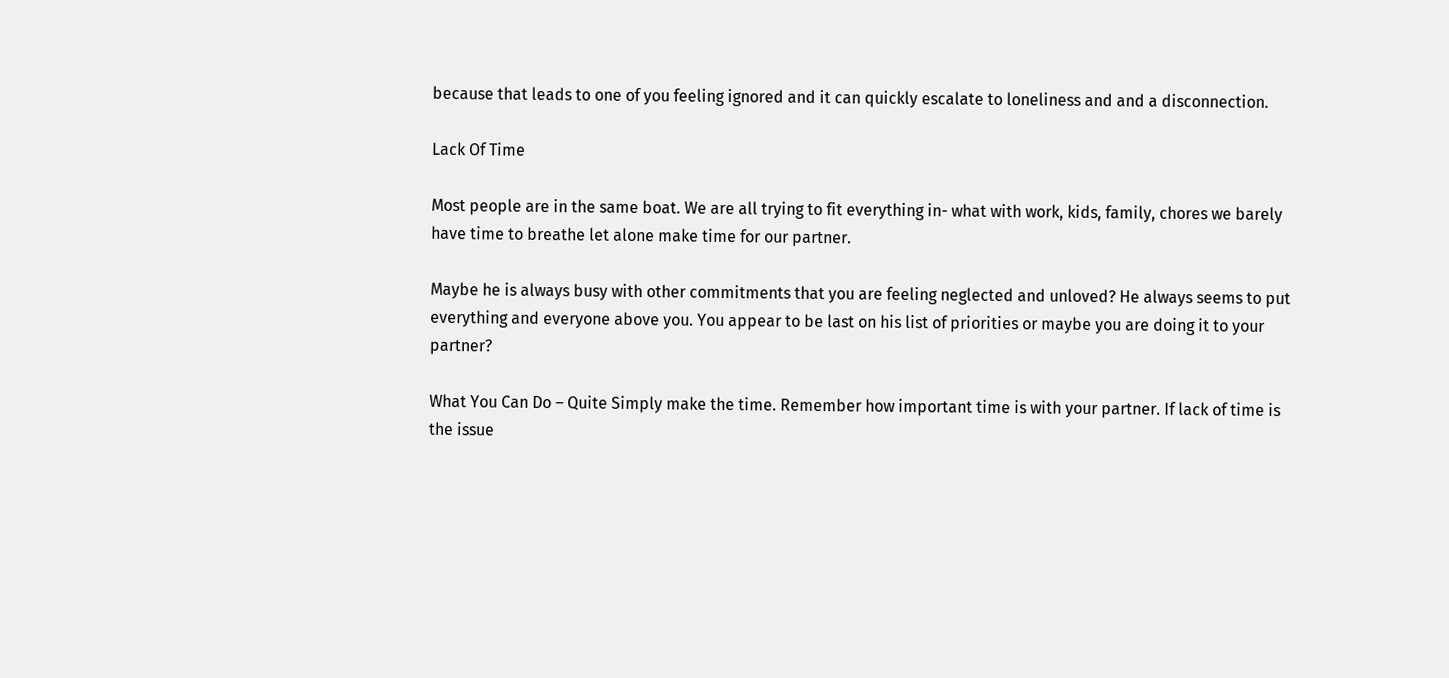because that leads to one of you feeling ignored and it can quickly escalate to loneliness and and a disconnection.

Lack Of Time

Most people are in the same boat. We are all trying to fit everything in- what with work, kids, family, chores we barely have time to breathe let alone make time for our partner.

Maybe he is always busy with other commitments that you are feeling neglected and unloved? He always seems to put everything and everyone above you. You appear to be last on his list of priorities or maybe you are doing it to your partner?

What You Can Do – Quite Simply make the time. Remember how important time is with your partner. If lack of time is the issue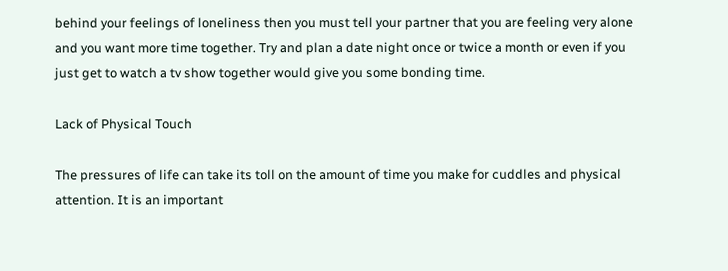behind your feelings of loneliness then you must tell your partner that you are feeling very alone and you want more time together. Try and plan a date night once or twice a month or even if you just get to watch a tv show together would give you some bonding time.

Lack of Physical Touch

The pressures of life can take its toll on the amount of time you make for cuddles and physical attention. It is an important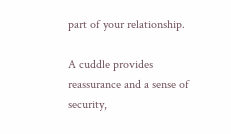part of your relationship.

A cuddle provides reassurance and a sense of security,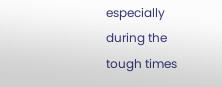especially during the tough times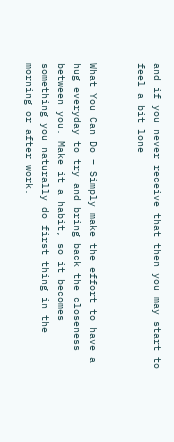and if you never receive that then you may start to feel a bit lone


What You Can Do – Simply make the effort to have a hug everyday to try and bring back the closeness between you. Make it a habit, so it becomes something you naturally do first thing in the morning or after work.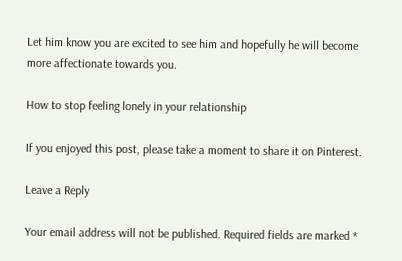Let him know you are excited to see him and hopefully he will become more affectionate towards you.

How to stop feeling lonely in your relationship

If you enjoyed this post, please take a moment to share it on Pinterest.

Leave a Reply

Your email address will not be published. Required fields are marked *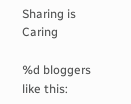Sharing is Caring

%d bloggers like this: